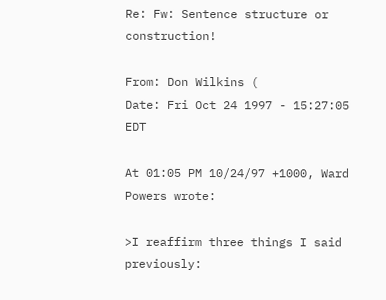Re: Fw: Sentence structure or construction!

From: Don Wilkins (
Date: Fri Oct 24 1997 - 15:27:05 EDT

At 01:05 PM 10/24/97 +1000, Ward Powers wrote:

>I reaffirm three things I said previously: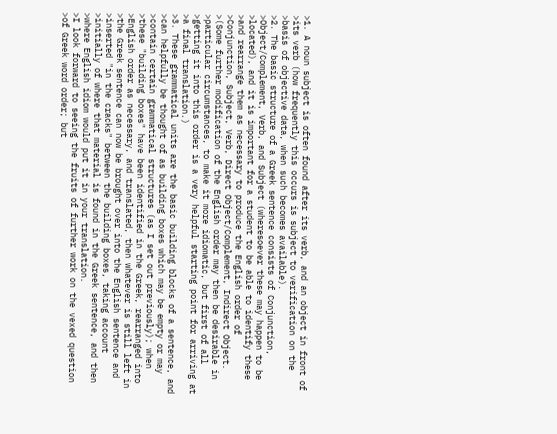>1. A noun subject is often found after its verb, and an object in front of
>its verb (how frequently this occurs is subject to verification on the
>basis of objective data, when such becomes available).
>2. The basic structure of a Greek sentence consists of Conjunction,
>Object/Complement, Verb, and Subject (wheresoever these may happen to be
>located), and it is important for a student to be able to identify these
>and rearrange them as necessary to produce the English order of
>Conjunction, Subject, Verb, Direct Object/Complement, Indirect Object.
>(Some further modification of the English order may then be desirable in
>particular circumstances, to make it more idiomatic, but first of all
>getting it into this order is a very helpful starting point for arriving at
>a final translation.)
>3. These grammatical units are the basic building blocks of a sentence, and
>can helpfully be thought of as building boxes which may be empty or may
>contain certain grammatical structures (as I set out previously); when
>these "building boxes" have been identified in the Greek, rearranged into
>English order as necessary, and translated, then whatever is still left in
>the Greek sentence can now be brought over into the English sentence and
>inserted "in the cracks" between the building boxes, taking account
>initially of where that material is found in the Greek sentence, and then
>where English idiom would put it in your translation.
>I look forward to seeing the fruits of further work on the vexed question
>of Greek word order; but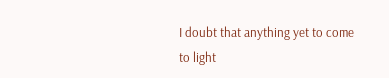I doubt that anything yet to come to light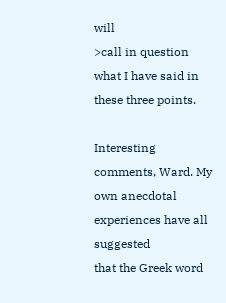will
>call in question what I have said in these three points.

Interesting comments, Ward. My own anecdotal experiences have all suggested
that the Greek word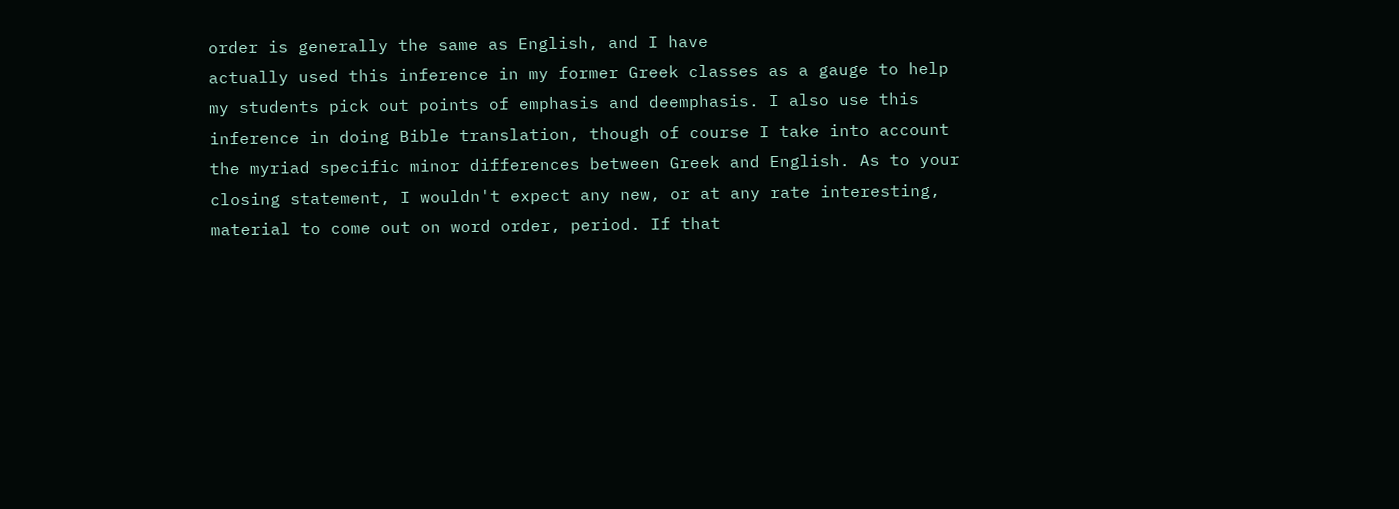order is generally the same as English, and I have
actually used this inference in my former Greek classes as a gauge to help
my students pick out points of emphasis and deemphasis. I also use this
inference in doing Bible translation, though of course I take into account
the myriad specific minor differences between Greek and English. As to your
closing statement, I wouldn't expect any new, or at any rate interesting,
material to come out on word order, period. If that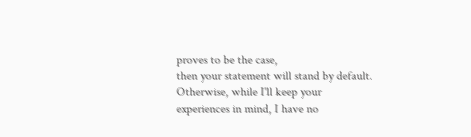proves to be the case,
then your statement will stand by default. Otherwise, while I'll keep your
experiences in mind, I have no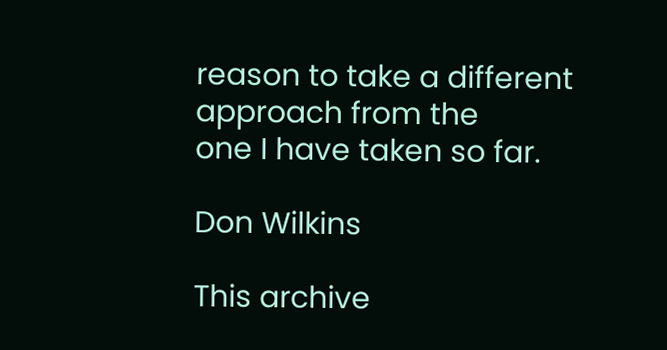reason to take a different approach from the
one I have taken so far.

Don Wilkins

This archive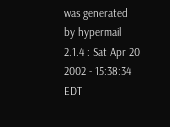was generated by hypermail 2.1.4 : Sat Apr 20 2002 - 15:38:34 EDT